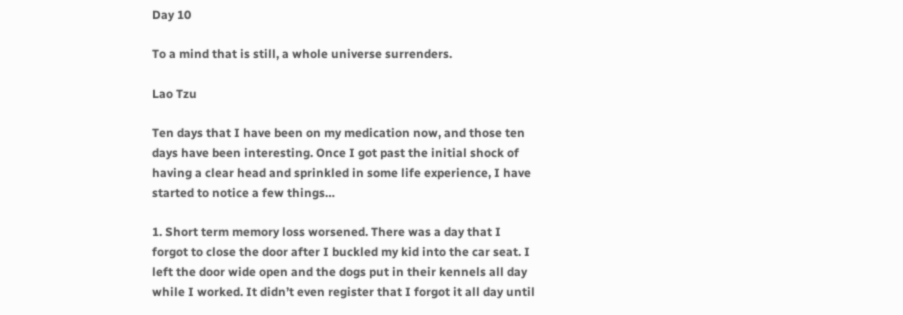Day 10

To a mind that is still, a whole universe surrenders.

Lao Tzu

Ten days that I have been on my medication now, and those ten days have been interesting. Once I got past the initial shock of having a clear head and sprinkled in some life experience, I have started to notice a few things…

1. Short term memory loss worsened. There was a day that I forgot to close the door after I buckled my kid into the car seat. I left the door wide open and the dogs put in their kennels all day while I worked. It didn’t even register that I forgot it all day until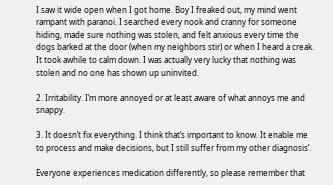I saw it wide open when I got home. Boy I freaked out, my mind went rampant with paranoi. I searched every nook and cranny for someone hiding, made sure nothing was stolen, and felt anxious every time the dogs barked at the door (when my neighbors stir) or when I heard a creak. It took awhile to calm down. I was actually very lucky that nothing was stolen and no one has shown up uninvited.

2. Irritability. I’m more annoyed or at least aware of what annoys me and snappy.

3. It doesn’t fix everything. I think that’s important to know. It enable me to process and make decisions, but I still suffer from my other diagnosis’.

Everyone experiences medication differently, so please remember that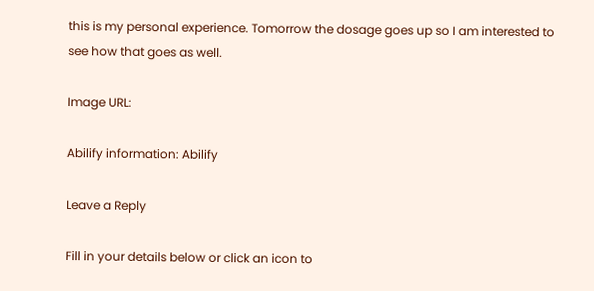this is my personal experience. Tomorrow the dosage goes up so I am interested to see how that goes as well.

Image URL:

Abilify information: Abilify

Leave a Reply

Fill in your details below or click an icon to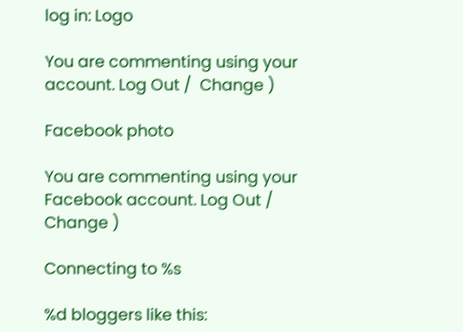log in: Logo

You are commenting using your account. Log Out /  Change )

Facebook photo

You are commenting using your Facebook account. Log Out /  Change )

Connecting to %s

%d bloggers like this: